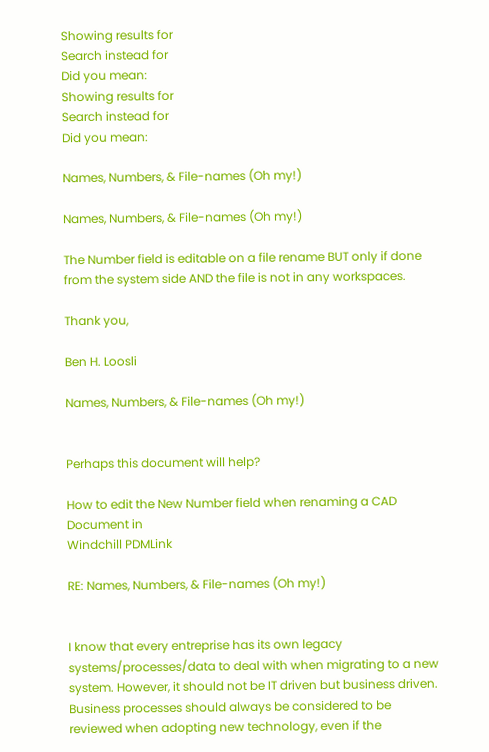Showing results for
Search instead for
Did you mean:
Showing results for
Search instead for
Did you mean:

Names, Numbers, & File-names (Oh my!)

Names, Numbers, & File-names (Oh my!)

The Number field is editable on a file rename BUT only if done from the system side AND the file is not in any workspaces.

Thank you,

Ben H. Loosli

Names, Numbers, & File-names (Oh my!)


Perhaps this document will help?

How to edit the New Number field when renaming a CAD Document in
Windchill PDMLink

RE: Names, Numbers, & File-names (Oh my!)


I know that every entreprise has its own legacy systems/processes/data to deal with when migrating to a new system. However, it should not be IT driven but business driven. Business processes should always be considered to be reviewed when adopting new technology, even if the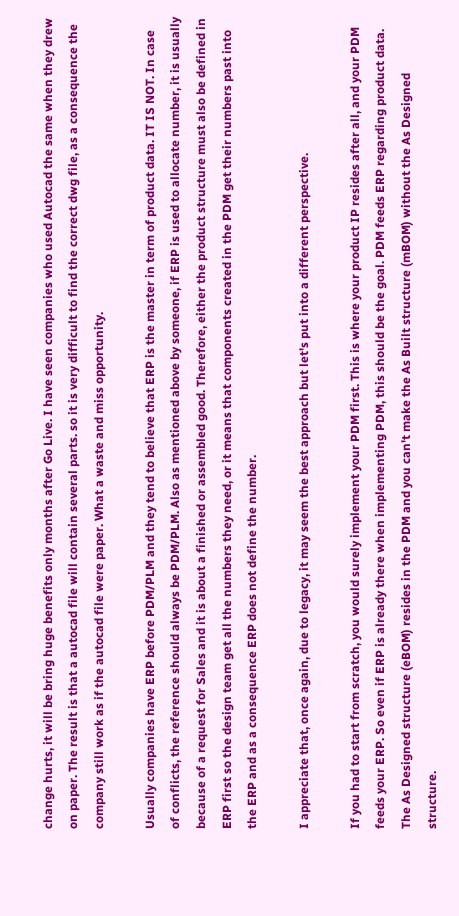change hurts, it will be bring huge benefits only months after Go Live. I have seen companies who used Autocad the same when they drew on paper. The result is that a autocad file will contain several parts. so it is very difficult to find the correct dwg file, as a consequence the company still work as if the autocad file were paper. What a waste and miss opportunity.

Usually companies have ERP before PDM/PLM and they tend to believe that ERP is the master in term of product data. IT IS NOT. In case of conflicts, the reference should always be PDM/PLM. Also as mentioned above by someone, if ERP is used to allocate number, it is usually because of a request for Sales and it is about a finished or assembled good. Therefore, either the product structure must also be defined in ERP first so the design team get all the numbers they need, or it means that components created in the PDM get their numbers past into the ERP and as a consequence ERP does not define the number.

I appreciate that, once again, due to legacy, it may seem the best approach but let's put into a different perspective.

If you had to start from scratch, you would surely implement your PDM first. This is where your product IP resides after all, and your PDM feeds your ERP. So even if ERP is already there when implementing PDM, this should be the goal. PDM feeds ERP regarding product data. The As Designed structure (eBOM) resides in the PDM and you can't make the As Built structure (mBOM) without the As Designed structure.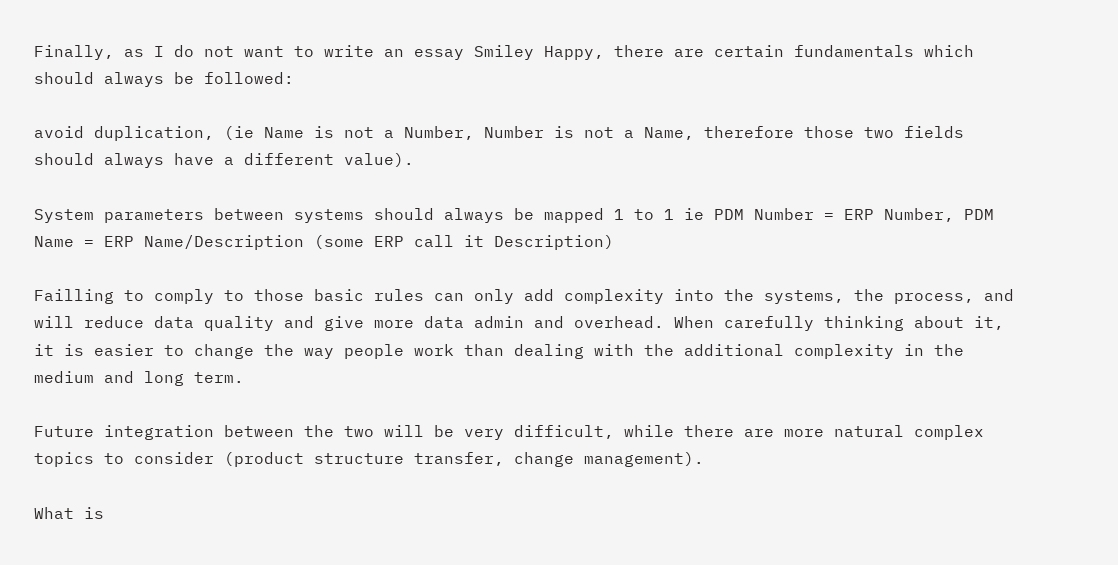Finally, as I do not want to write an essay Smiley Happy, there are certain fundamentals which should always be followed:

avoid duplication, (ie Name is not a Number, Number is not a Name, therefore those two fields should always have a different value).

System parameters between systems should always be mapped 1 to 1 ie PDM Number = ERP Number, PDM Name = ERP Name/Description (some ERP call it Description)

Failling to comply to those basic rules can only add complexity into the systems, the process, and will reduce data quality and give more data admin and overhead. When carefully thinking about it, it is easier to change the way people work than dealing with the additional complexity in the medium and long term.

Future integration between the two will be very difficult, while there are more natural complex topics to consider (product structure transfer, change management).

What is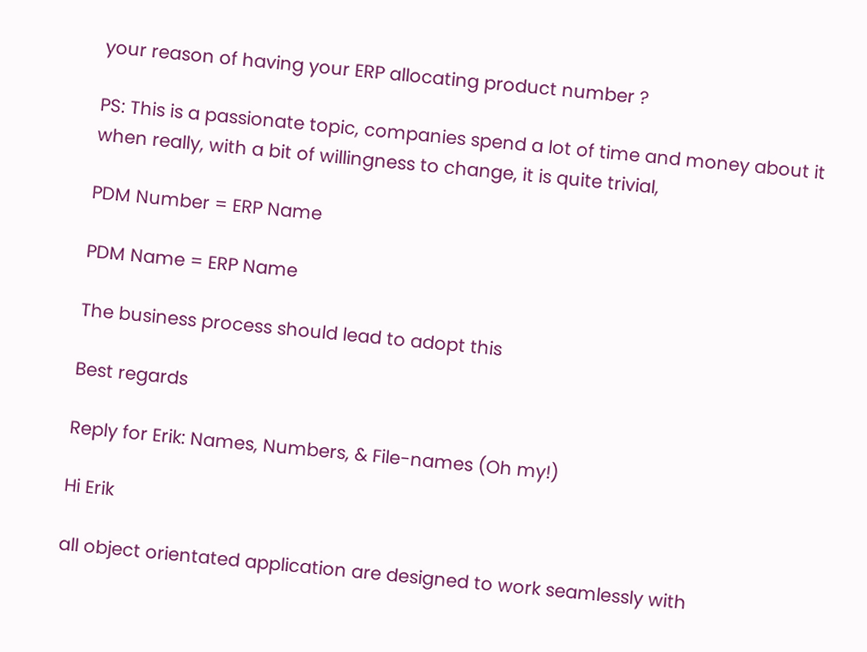your reason of having your ERP allocating product number ?

PS: This is a passionate topic, companies spend a lot of time and money about it when really, with a bit of willingness to change, it is quite trivial,

PDM Number = ERP Name

PDM Name = ERP Name

The business process should lead to adopt this

Best regards

Reply for Erik: Names, Numbers, & File-names (Oh my!)

Hi Erik

all object orientated application are designed to work seamlessly with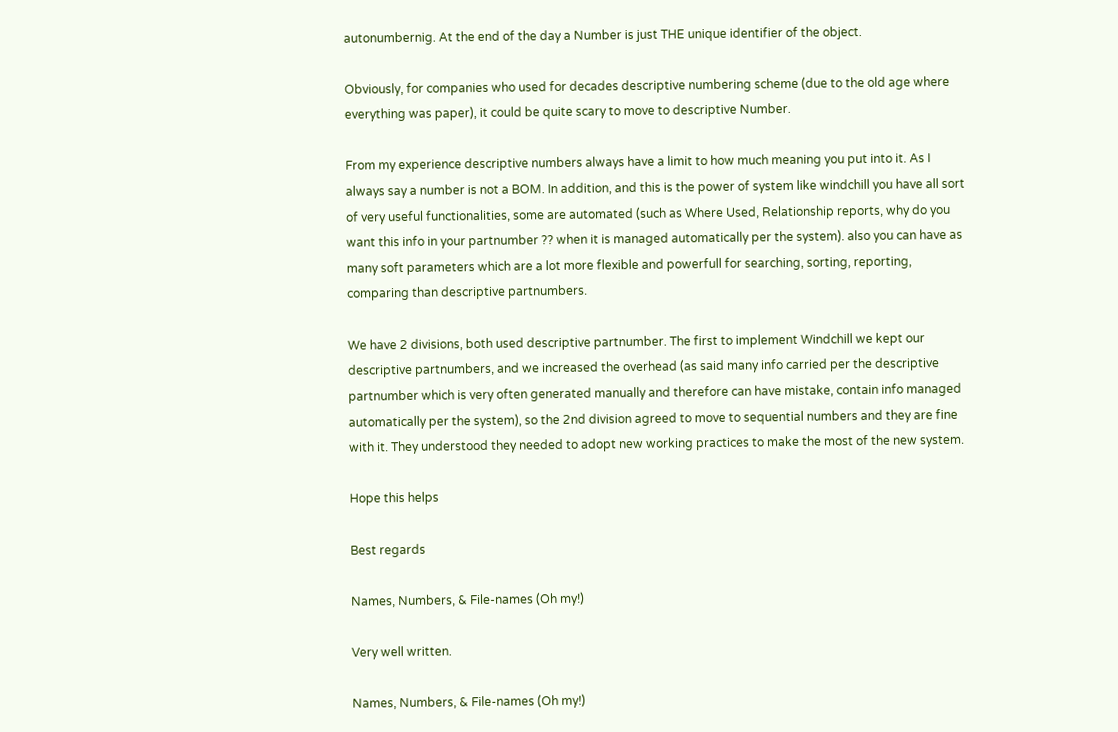autonumbernig. At the end of the day a Number is just THE unique identifier of the object.

Obviously, for companies who used for decades descriptive numbering scheme (due to the old age where everything was paper), it could be quite scary to move to descriptive Number.

From my experience descriptive numbers always have a limit to how much meaning you put into it. As I always say a number is not a BOM. In addition, and this is the power of system like windchill you have all sort of very useful functionalities, some are automated (such as Where Used, Relationship reports, why do you want this info in your partnumber ?? when it is managed automatically per the system). also you can have as many soft parameters which are a lot more flexible and powerfull for searching, sorting, reporting, comparing than descriptive partnumbers.

We have 2 divisions, both used descriptive partnumber. The first to implement Windchill we kept our descriptive partnumbers, and we increased the overhead (as said many info carried per the descriptive partnumber which is very often generated manually and therefore can have mistake, contain info managed automatically per the system), so the 2nd division agreed to move to sequential numbers and they are fine with it. They understood they needed to adopt new working practices to make the most of the new system.

Hope this helps

Best regards

Names, Numbers, & File-names (Oh my!)

Very well written.

Names, Numbers, & File-names (Oh my!)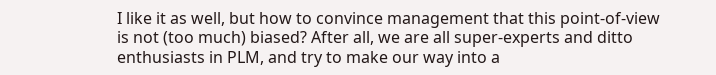I like it as well, but how to convince management that this point-of-view is not (too much) biased? After all, we are all super-experts and ditto enthusiasts in PLM, and try to make our way into a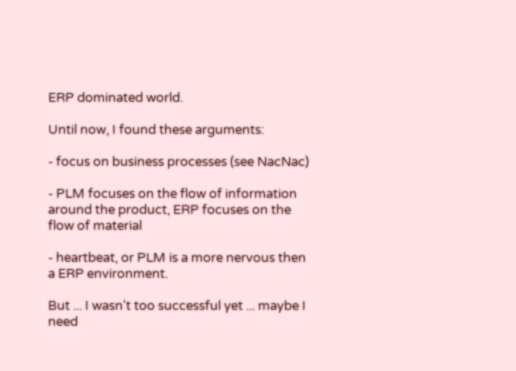ERP dominated world.

Until now, I found these arguments:

- focus on business processes (see NacNac)

- PLM focuses on the flow of information around the product, ERP focuses on the flow of material

- heartbeat, or PLM is a more nervous then a ERP environment.

But ... I wasn't too successful yet ... maybe I need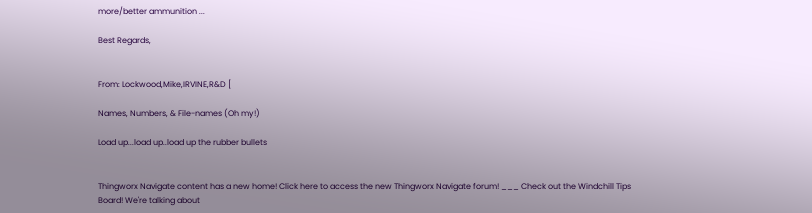more/better ammunition ...

Best Regards,


From: Lockwood,Mike,IRVINE,R&D [

Names, Numbers, & File-names (Oh my!)

Load up...load up..load up the rubber bullets


Thingworx Navigate content has a new home! Click here to access the new Thingworx Navigate forum! ___ Check out the Windchill Tips Board! We're talking about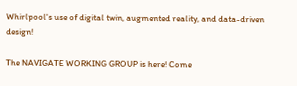Whirlpool's use of digital twin, augmented reality, and data-driven design!

The NAVIGATE WORKING GROUP is here! Come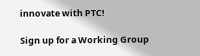innovate with PTC!

Sign up for a Working Group